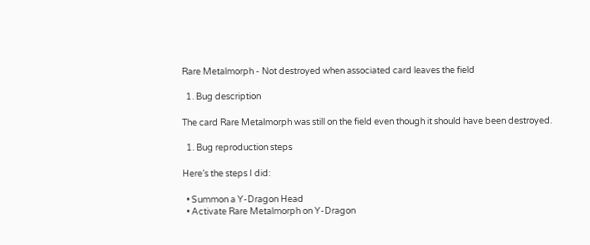Rare Metalmorph - Not destroyed when associated card leaves the field

  1. Bug description

The card Rare Metalmorph was still on the field even though it should have been destroyed.

  1. Bug reproduction steps

Here’s the steps I did:

  • Summon a Y-Dragon Head
  • Activate Rare Metalmorph on Y-Dragon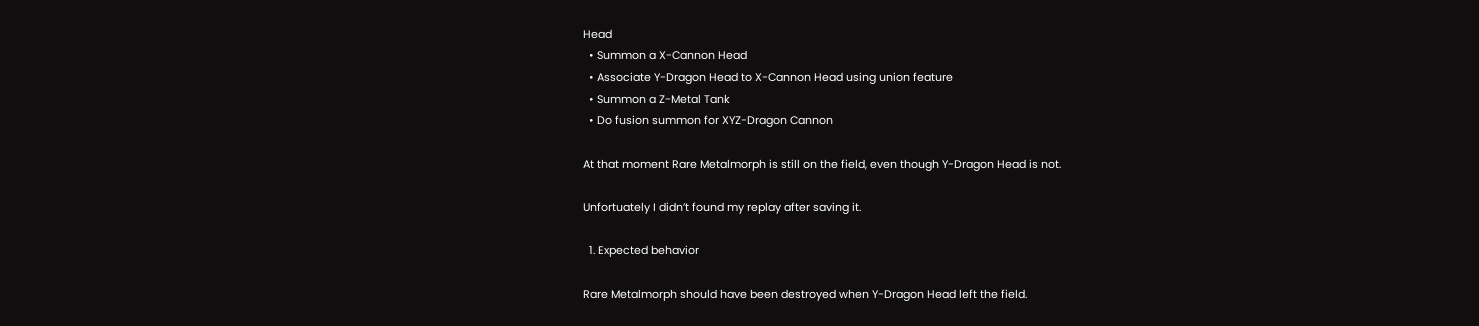Head
  • Summon a X-Cannon Head
  • Associate Y-Dragon Head to X-Cannon Head using union feature
  • Summon a Z-Metal Tank
  • Do fusion summon for XYZ-Dragon Cannon

At that moment Rare Metalmorph is still on the field, even though Y-Dragon Head is not.

Unfortuately I didn’t found my replay after saving it.

  1. Expected behavior

Rare Metalmorph should have been destroyed when Y-Dragon Head left the field.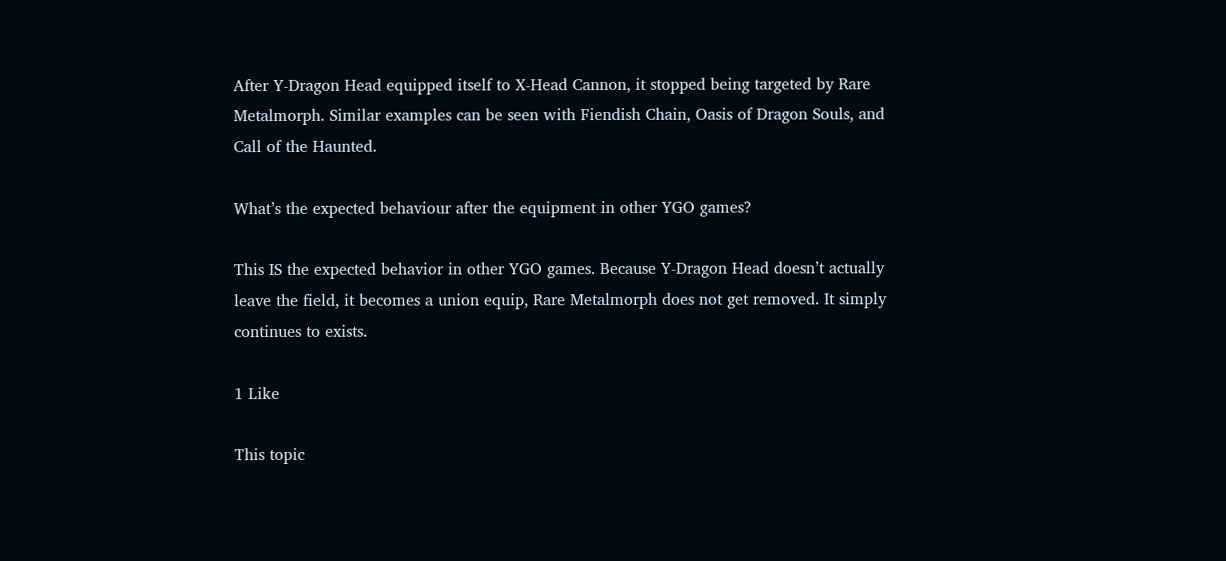After Y-Dragon Head equipped itself to X-Head Cannon, it stopped being targeted by Rare Metalmorph. Similar examples can be seen with Fiendish Chain, Oasis of Dragon Souls, and Call of the Haunted.

What’s the expected behaviour after the equipment in other YGO games?

This IS the expected behavior in other YGO games. Because Y-Dragon Head doesn’t actually leave the field, it becomes a union equip, Rare Metalmorph does not get removed. It simply continues to exists.

1 Like

This topic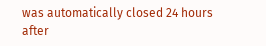was automatically closed 24 hours after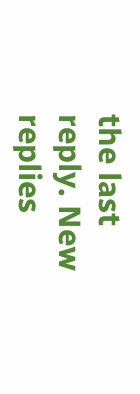the last reply. New replies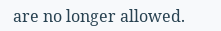are no longer allowed.